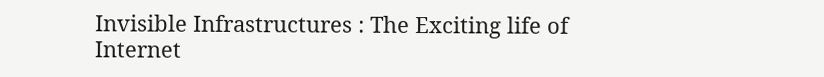Invisible Infrastructures : The Exciting life of Internet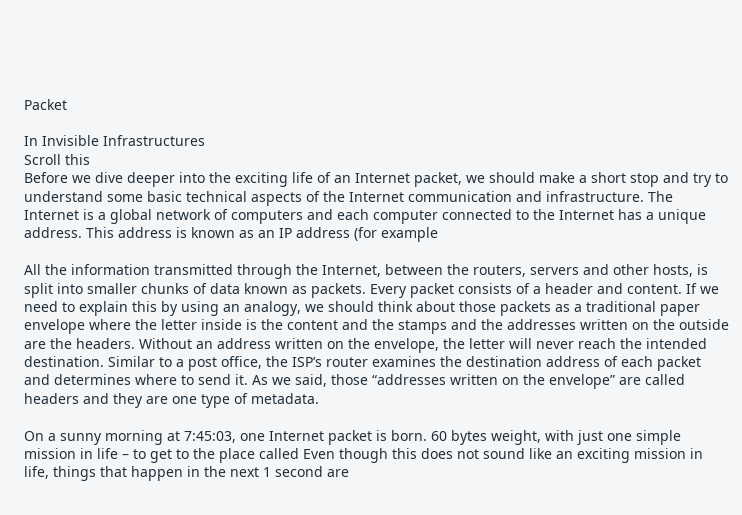Packet

In Invisible Infrastructures
Scroll this
Before we dive deeper into the exciting life of an Internet packet, we should make a short stop and try to understand some basic technical aspects of the Internet communication and infrastructure. The Internet is a global network of computers and each computer connected to the Internet has a unique address. This address is known as an IP address (for example

All the information transmitted through the Internet, between the routers, servers and other hosts, is split into smaller chunks of data known as packets. Every packet consists of a header and content. If we need to explain this by using an analogy, we should think about those packets as a traditional paper envelope where the letter inside is the content and the stamps and the addresses written on the outside are the headers. Without an address written on the envelope, the letter will never reach the intended destination. Similar to a post office, the ISP’s router examines the destination address of each packet and determines where to send it. As we said, those “addresses written on the envelope” are called headers and they are one type of metadata.

On a sunny morning at 7:45:03, one Internet packet is born. 60 bytes weight, with just one simple mission in life – to get to the place called Even though this does not sound like an exciting mission in life, things that happen in the next 1 second are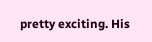pretty exciting. His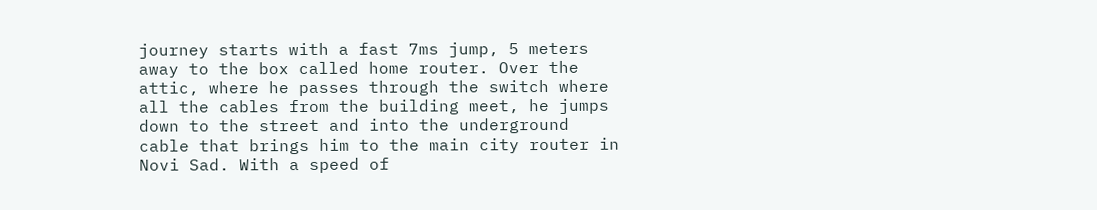journey starts with a fast 7ms jump, 5 meters away to the box called home router. Over the attic, where he passes through the switch where all the cables from the building meet, he jumps down to the street and into the underground cable that brings him to the main city router in Novi Sad. With a speed of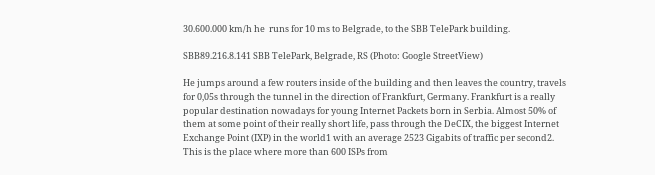30.600.000 km/h he  runs for 10 ms to Belgrade, to the SBB TelePark building.

SBB89.216.8.141 SBB TelePark, Belgrade, RS (Photo: Google StreetView)

He jumps around a few routers inside of the building and then leaves the country, travels for 0,05s through the tunnel in the direction of Frankfurt, Germany. Frankfurt is a really popular destination nowadays for young Internet Packets born in Serbia. Almost 50% of them at some point of their really short life, pass through the DeCIX, the biggest Internet Exchange Point (IXP) in the world1 with an average 2523 Gigabits of traffic per second2. This is the place where more than 600 ISPs from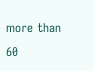more than 60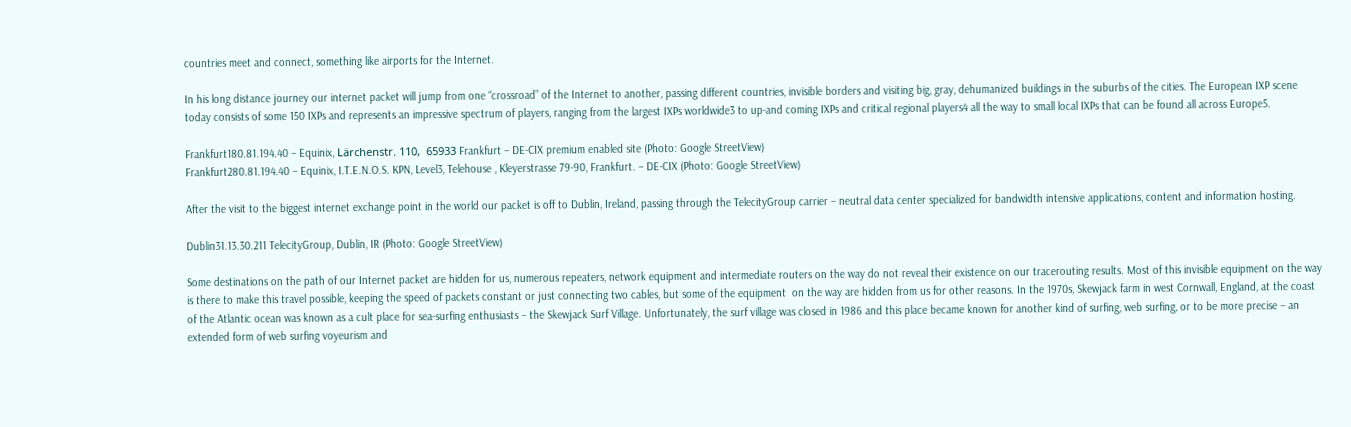countries meet and connect, something like airports for the Internet.

In his long distance journey our internet packet will jump from one “crossroad” of the Internet to another, passing different countries, invisible borders and visiting big, gray, dehumanized buildings in the suburbs of the cities. The European IXP scene today consists of some 150 IXPs and represents an impressive spectrum of players, ranging from the largest IXPs worldwide3 to up-and coming IXPs and critical regional players4 all the way to small local IXPs that can be found all across Europe5.

Frankfurt180.81.194.40 – Equinix, Lärchenstr. 110,  65933 Frankfurt – DE-CIX premium enabled site (Photo: Google StreetView)
Frankfurt280.81.194.40 – Equinix, I.T.E.N.O.S. KPN, Level3, Telehouse , Kleyerstrasse 79-90, Frankfurt. – DE-CIX (Photo: Google StreetView)

After the visit to the biggest internet exchange point in the world our packet is off to Dublin, Ireland, passing through the TelecityGroup carrier – neutral data center specialized for bandwidth intensive applications, content and information hosting.

Dublin31.13.30.211 TelecityGroup, Dublin, IR (Photo: Google StreetView)

Some destinations on the path of our Internet packet are hidden for us, numerous repeaters, network equipment and intermediate routers on the way do not reveal their existence on our tracerouting results. Most of this invisible equipment on the way is there to make this travel possible, keeping the speed of packets constant or just connecting two cables, but some of the equipment  on the way are hidden from us for other reasons. In the 1970s, Skewjack farm in west Cornwall, England, at the coast of the Atlantic ocean was known as a cult place for sea-surfing enthusiasts – the Skewjack Surf Village. Unfortunately, the surf village was closed in 1986 and this place became known for another kind of surfing, web surfing, or to be more precise – an extended form of web surfing voyeurism and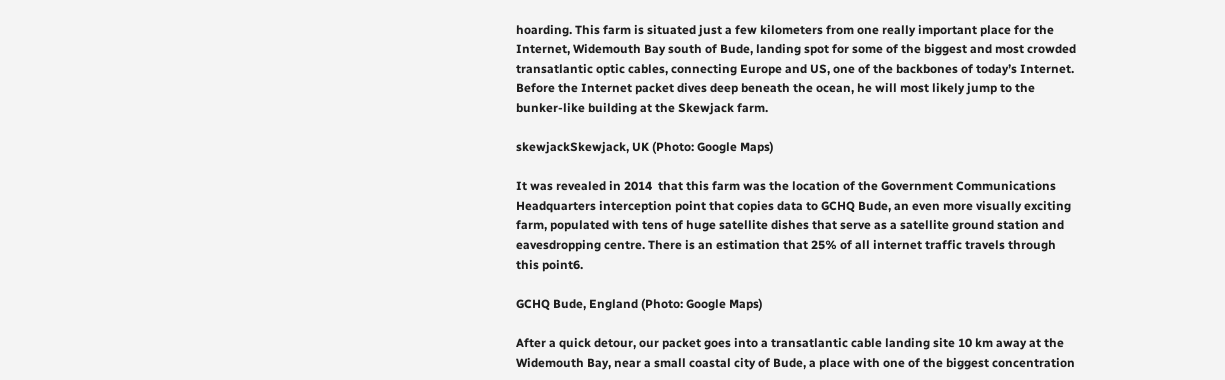hoarding. This farm is situated just a few kilometers from one really important place for the Internet, Widemouth Bay south of Bude, landing spot for some of the biggest and most crowded transatlantic optic cables, connecting Europe and US, one of the backbones of today’s Internet. Before the Internet packet dives deep beneath the ocean, he will most likely jump to the bunker-like building at the Skewjack farm.

skewjackSkewjack, UK (Photo: Google Maps)

It was revealed in 2014  that this farm was the location of the Government Communications Headquarters interception point that copies data to GCHQ Bude, an even more visually exciting farm, populated with tens of huge satellite dishes that serve as a satellite ground station and eavesdropping centre. There is an estimation that 25% of all internet traffic travels through this point6.

GCHQ Bude, England (Photo: Google Maps)

After a quick detour, our packet goes into a transatlantic cable landing site 10 km away at the Widemouth Bay, near a small coastal city of Bude, a place with one of the biggest concentration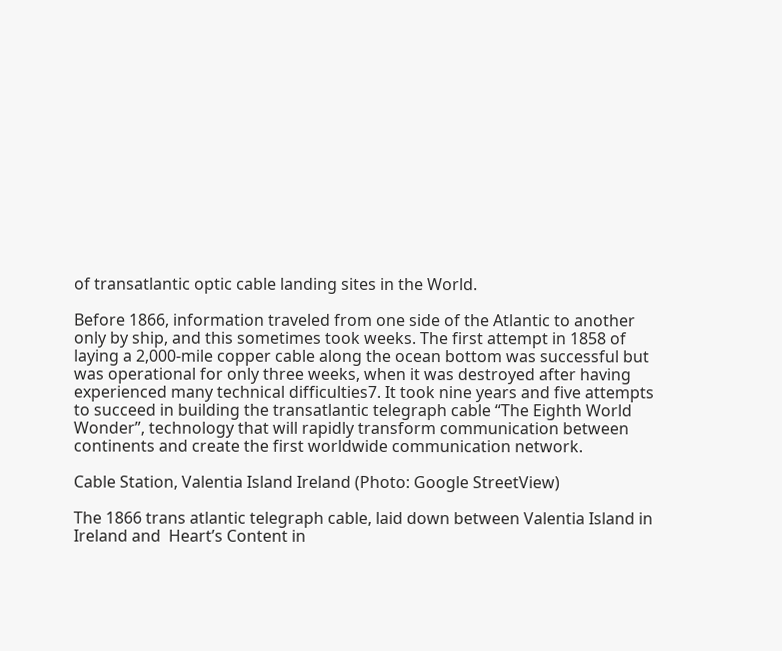of transatlantic optic cable landing sites in the World.

Before 1866, information traveled from one side of the Atlantic to another only by ship, and this sometimes took weeks. The first attempt in 1858 of laying a 2,000-mile copper cable along the ocean bottom was successful but was operational for only three weeks, when it was destroyed after having experienced many technical difficulties7. It took nine years and five attempts to succeed in building the transatlantic telegraph cable “The Eighth World Wonder”, technology that will rapidly transform communication between continents and create the first worldwide communication network.

Cable Station, Valentia Island Ireland (Photo: Google StreetView)

The 1866 trans atlantic telegraph cable, laid down between Valentia Island in Ireland and  Heart’s Content in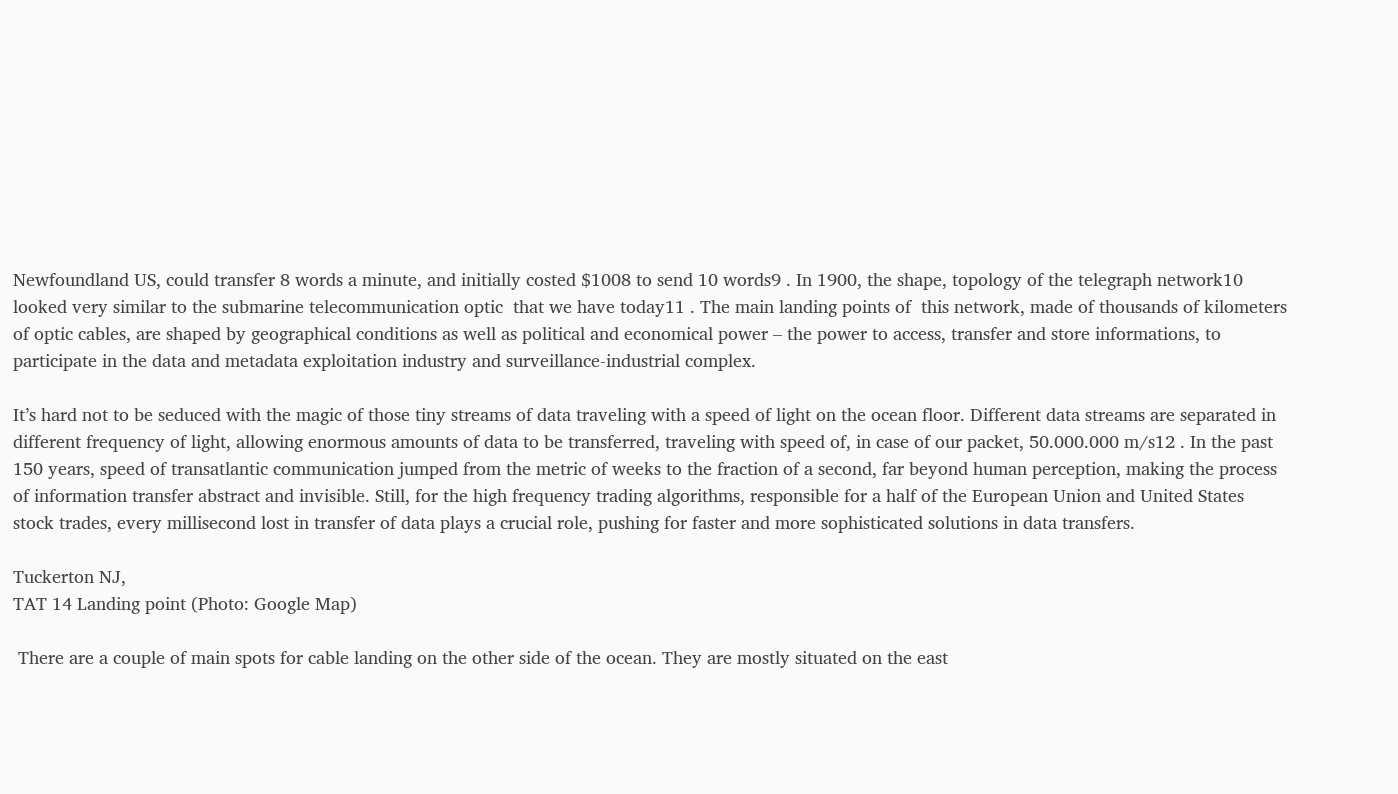Newfoundland US, could transfer 8 words a minute, and initially costed $1008 to send 10 words9 . In 1900, the shape, topology of the telegraph network10 looked very similar to the submarine telecommunication optic  that we have today11 . The main landing points of  this network, made of thousands of kilometers of optic cables, are shaped by geographical conditions as well as political and economical power – the power to access, transfer and store informations, to participate in the data and metadata exploitation industry and surveillance-industrial complex.

It’s hard not to be seduced with the magic of those tiny streams of data traveling with a speed of light on the ocean floor. Different data streams are separated in different frequency of light, allowing enormous amounts of data to be transferred, traveling with speed of, in case of our packet, 50.000.000 m/s12 . In the past 150 years, speed of transatlantic communication jumped from the metric of weeks to the fraction of a second, far beyond human perception, making the process of information transfer abstract and invisible. Still, for the high frequency trading algorithms, responsible for a half of the European Union and United States stock trades, every millisecond lost in transfer of data plays a crucial role, pushing for faster and more sophisticated solutions in data transfers.

Tuckerton NJ,
TAT 14 Landing point (Photo: Google Map)

 There are a couple of main spots for cable landing on the other side of the ocean. They are mostly situated on the east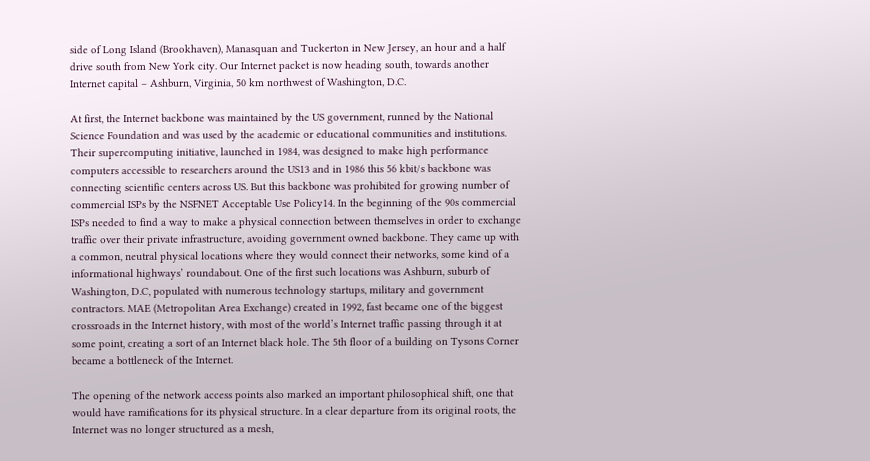side of Long Island (Brookhaven), Manasquan and Tuckerton in New Jersey, an hour and a half drive south from New York city. Our Internet packet is now heading south, towards another Internet capital – Ashburn, Virginia, 50 km northwest of Washington, D.C.

At first, the Internet backbone was maintained by the US government, runned by the National Science Foundation and was used by the academic or educational communities and institutions. Their supercomputing initiative, launched in 1984, was designed to make high performance computers accessible to researchers around the US13 and in 1986 this 56 kbit/s backbone was connecting scientific centers across US. But this backbone was prohibited for growing number of commercial ISPs by the NSFNET Acceptable Use Policy14. In the beginning of the 90s commercial ISPs needed to find a way to make a physical connection between themselves in order to exchange traffic over their private infrastructure, avoiding government owned backbone. They came up with a common, neutral physical locations where they would connect their networks, some kind of a informational highways’ roundabout. One of the first such locations was Ashburn, suburb of Washington, D.C, populated with numerous technology startups, military and government contractors. MAE (Metropolitan Area Exchange) created in 1992, fast became one of the biggest crossroads in the Internet history, with most of the world’s Internet traffic passing through it at some point, creating a sort of an Internet black hole. The 5th floor of a building on Tysons Corner became a bottleneck of the Internet.

The opening of the network access points also marked an important philosophical shift, one that would have ramifications for its physical structure. In a clear departure from its original roots, the Internet was no longer structured as a mesh,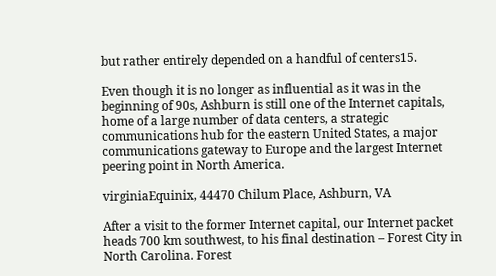but rather entirely depended on a handful of centers15.

Even though it is no longer as influential as it was in the beginning of 90s, Ashburn is still one of the Internet capitals, home of a large number of data centers, a strategic communications hub for the eastern United States, a major communications gateway to Europe and the largest Internet peering point in North America.

virginiaEquinix, 44470 Chilum Place, Ashburn, VA

After a visit to the former Internet capital, our Internet packet heads 700 km southwest, to his final destination – Forest City in North Carolina. Forest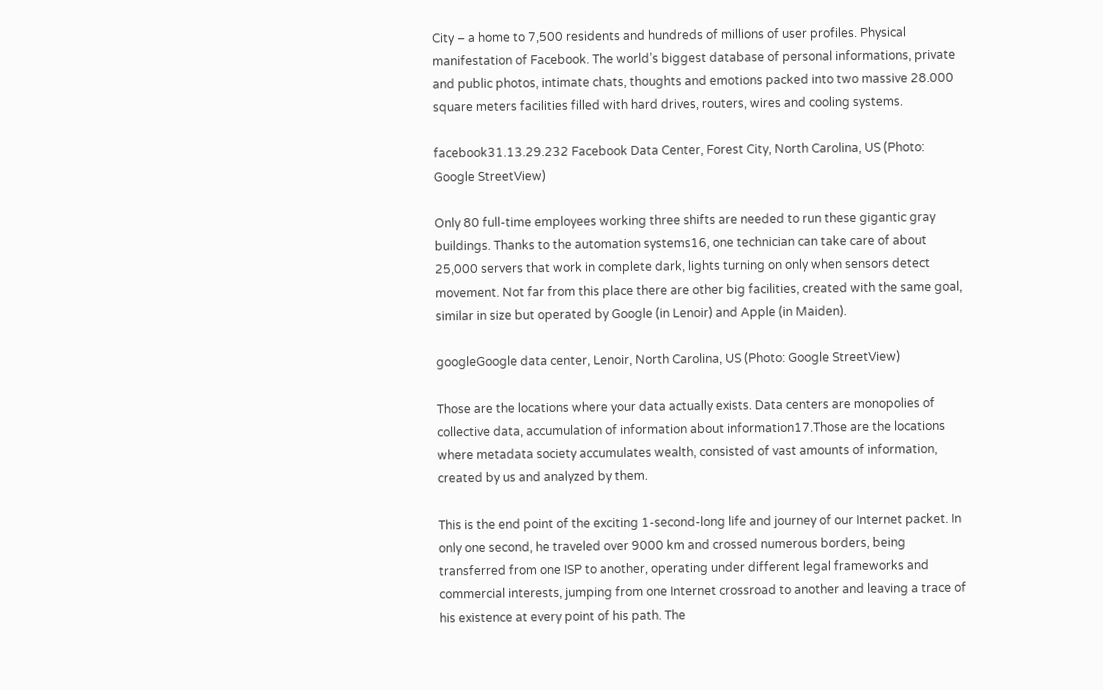City – a home to 7,500 residents and hundreds of millions of user profiles. Physical manifestation of Facebook. The world’s biggest database of personal informations, private and public photos, intimate chats, thoughts and emotions packed into two massive 28.000 square meters facilities filled with hard drives, routers, wires and cooling systems.

facebook31.13.29.232 Facebook Data Center, Forest City, North Carolina, US (Photo: Google StreetView)

Only 80 full-time employees working three shifts are needed to run these gigantic gray buildings. Thanks to the automation systems16, one technician can take care of about 25,000 servers that work in complete dark, lights turning on only when sensors detect movement. Not far from this place there are other big facilities, created with the same goal, similar in size but operated by Google (in Lenoir) and Apple (in Maiden).

googleGoogle data center, Lenoir, North Carolina, US (Photo: Google StreetView)

Those are the locations where your data actually exists. Data centers are monopolies of collective data, accumulation of information about information17.Those are the locations where metadata society accumulates wealth, consisted of vast amounts of information, created by us and analyzed by them.

This is the end point of the exciting 1-second-long life and journey of our Internet packet. In only one second, he traveled over 9000 km and crossed numerous borders, being transferred from one ISP to another, operating under different legal frameworks and commercial interests, jumping from one Internet crossroad to another and leaving a trace of his existence at every point of his path. The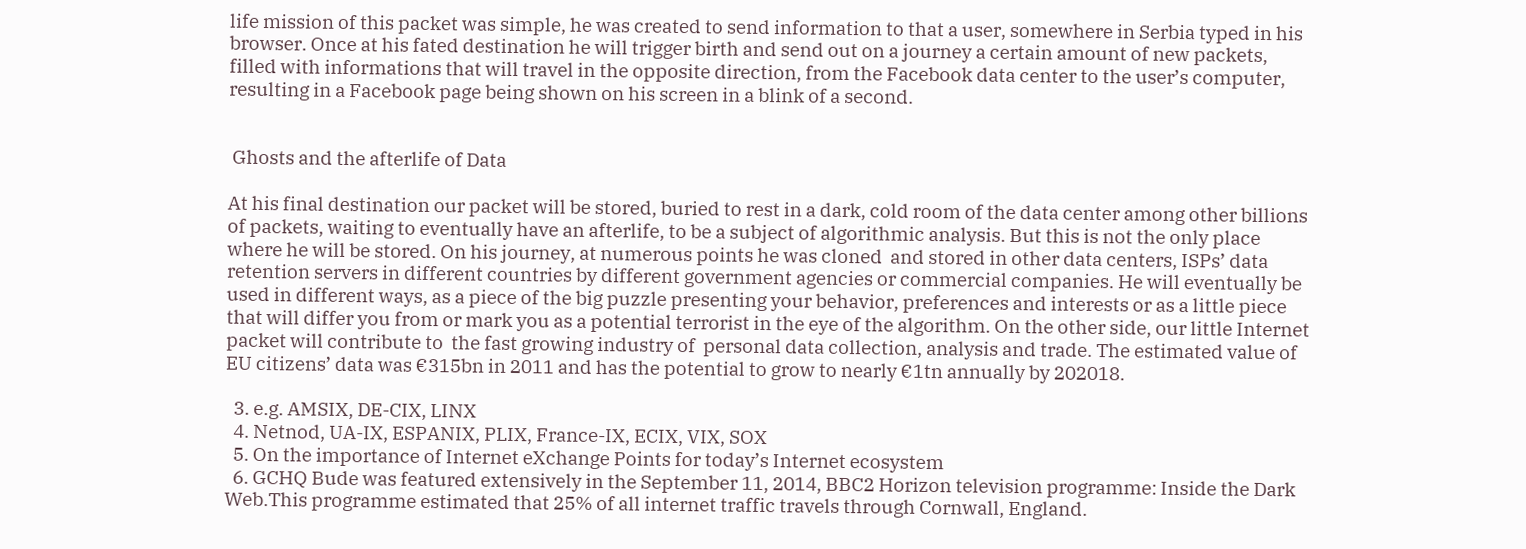life mission of this packet was simple, he was created to send information to that a user, somewhere in Serbia typed in his browser. Once at his fated destination he will trigger birth and send out on a journey a certain amount of new packets, filled with informations that will travel in the opposite direction, from the Facebook data center to the user’s computer, resulting in a Facebook page being shown on his screen in a blink of a second.


 Ghosts and the afterlife of Data

At his final destination our packet will be stored, buried to rest in a dark, cold room of the data center among other billions of packets, waiting to eventually have an afterlife, to be a subject of algorithmic analysis. But this is not the only place where he will be stored. On his journey, at numerous points he was cloned  and stored in other data centers, ISPs’ data retention servers in different countries by different government agencies or commercial companies. He will eventually be used in different ways, as a piece of the big puzzle presenting your behavior, preferences and interests or as a little piece that will differ you from or mark you as a potential terrorist in the eye of the algorithm. On the other side, our little Internet packet will contribute to  the fast growing industry of  personal data collection, analysis and trade. The estimated value of EU citizens’ data was €315bn in 2011 and has the potential to grow to nearly €1tn annually by 202018.

  3. e.g. AMSIX, DE-CIX, LINX
  4. Netnod, UA-IX, ESPANIX, PLIX, France-IX, ECIX, VIX, SOX
  5. On the importance of Internet eXchange Points for today’s Internet ecosystem
  6. GCHQ Bude was featured extensively in the September 11, 2014, BBC2 Horizon television programme: Inside the Dark Web.This programme estimated that 25% of all internet traffic travels through Cornwall, England.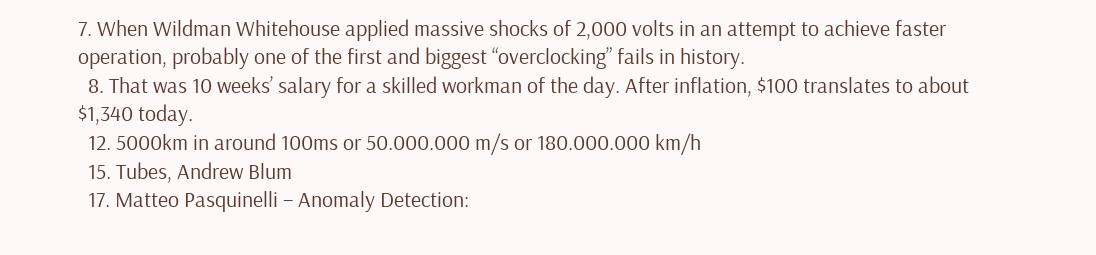7. When Wildman Whitehouse applied massive shocks of 2,000 volts in an attempt to achieve faster operation, probably one of the first and biggest “overclocking” fails in history.
  8. That was 10 weeks’ salary for a skilled workman of the day. After inflation, $100 translates to about $1,340 today.
  12. 5000km in around 100ms or 50.000.000 m/s or 180.000.000 km/h
  15. Tubes, Andrew Blum
  17. Matteo Pasquinelli – Anomaly Detection: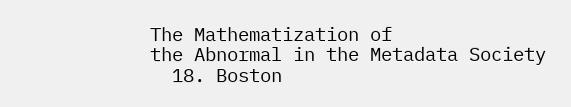The Mathematization of
the Abnormal in the Metadata Society
  18. Boston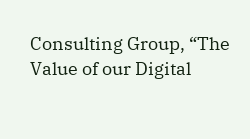Consulting Group, “The Value of our Digital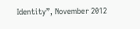Identity”, November 2012